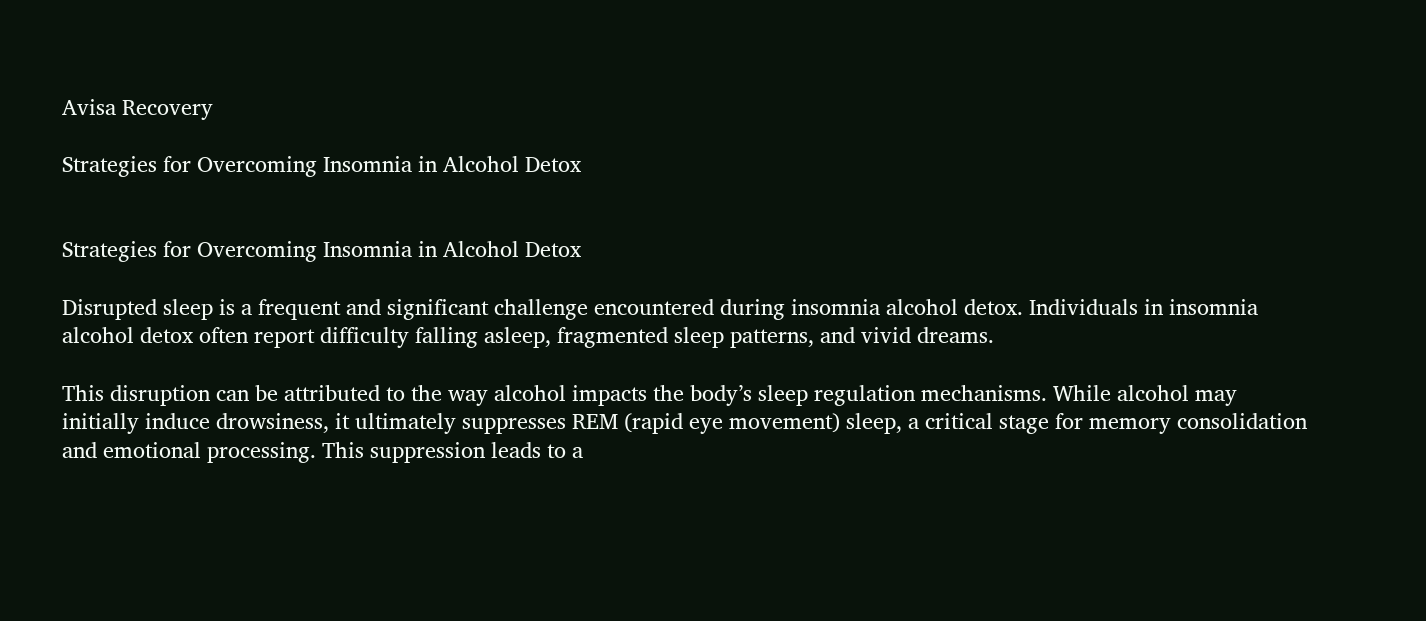Avisa Recovery

Strategies for Overcoming Insomnia in Alcohol Detox


Strategies for Overcoming Insomnia in Alcohol Detox

Disrupted sleep is a frequent and significant challenge encountered during insomnia alcohol detox. Individuals in insomnia alcohol detox often report difficulty falling asleep, fragmented sleep patterns, and vivid dreams.

This disruption can be attributed to the way alcohol impacts the body’s sleep regulation mechanisms. While alcohol may initially induce drowsiness, it ultimately suppresses REM (rapid eye movement) sleep, a critical stage for memory consolidation and emotional processing. This suppression leads to a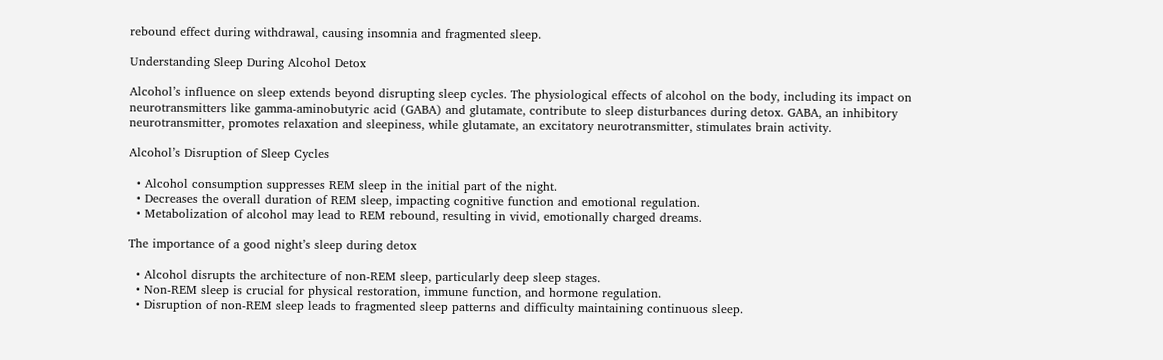rebound effect during withdrawal, causing insomnia and fragmented sleep.

Understanding Sleep During Alcohol Detox

Alcohol’s influence on sleep extends beyond disrupting sleep cycles. The physiological effects of alcohol on the body, including its impact on neurotransmitters like gamma-aminobutyric acid (GABA) and glutamate, contribute to sleep disturbances during detox. GABA, an inhibitory neurotransmitter, promotes relaxation and sleepiness, while glutamate, an excitatory neurotransmitter, stimulates brain activity.

Alcohol’s Disruption of Sleep Cycles

  • Alcohol consumption suppresses REM sleep in the initial part of the night.
  • Decreases the overall duration of REM sleep, impacting cognitive function and emotional regulation.
  • Metabolization of alcohol may lead to REM rebound, resulting in vivid, emotionally charged dreams.

The importance of a good night’s sleep during detox

  • Alcohol disrupts the architecture of non-REM sleep, particularly deep sleep stages.
  • Non-REM sleep is crucial for physical restoration, immune function, and hormone regulation.
  • Disruption of non-REM sleep leads to fragmented sleep patterns and difficulty maintaining continuous sleep.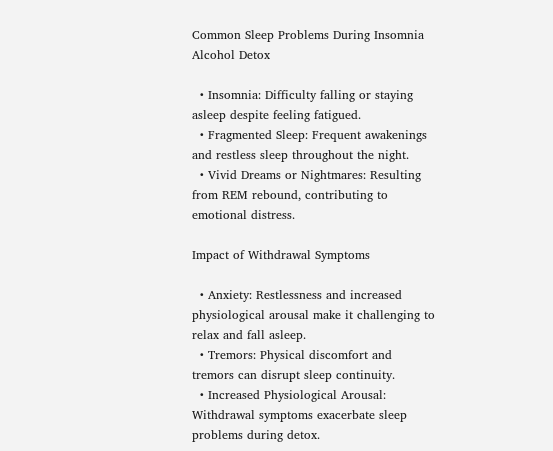Common Sleep Problems During Insomnia Alcohol Detox

  • Insomnia: Difficulty falling or staying asleep despite feeling fatigued.
  • Fragmented Sleep: Frequent awakenings and restless sleep throughout the night.
  • Vivid Dreams or Nightmares: Resulting from REM rebound, contributing to emotional distress.

Impact of Withdrawal Symptoms

  • Anxiety: Restlessness and increased physiological arousal make it challenging to relax and fall asleep.
  • Tremors: Physical discomfort and tremors can disrupt sleep continuity.
  • Increased Physiological Arousal: Withdrawal symptoms exacerbate sleep problems during detox.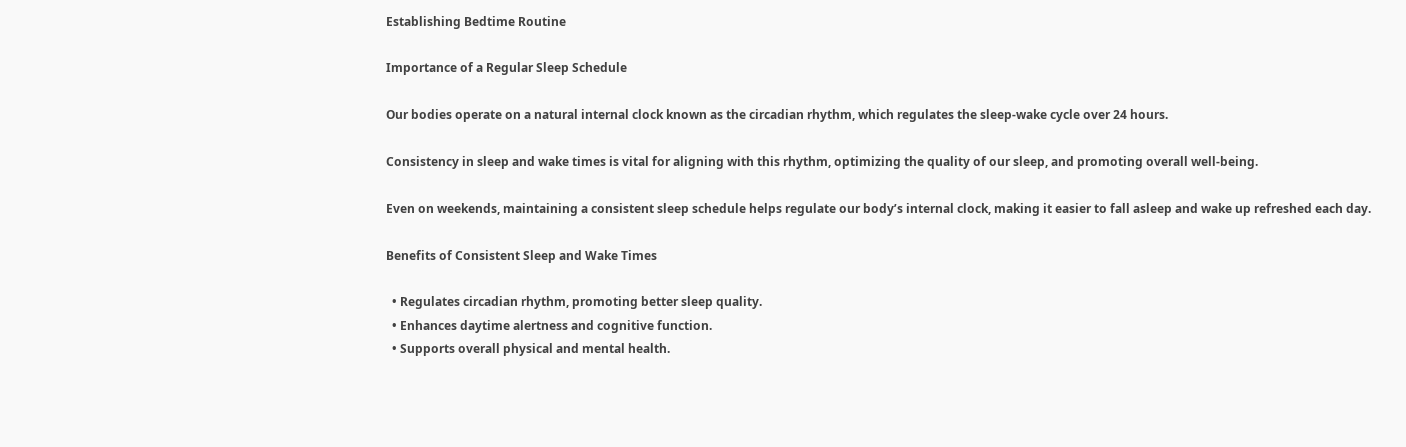Establishing Bedtime Routine

Importance of a Regular Sleep Schedule

Our bodies operate on a natural internal clock known as the circadian rhythm, which regulates the sleep-wake cycle over 24 hours.

Consistency in sleep and wake times is vital for aligning with this rhythm, optimizing the quality of our sleep, and promoting overall well-being.

Even on weekends, maintaining a consistent sleep schedule helps regulate our body’s internal clock, making it easier to fall asleep and wake up refreshed each day.

Benefits of Consistent Sleep and Wake Times

  • Regulates circadian rhythm, promoting better sleep quality.
  • Enhances daytime alertness and cognitive function.
  • Supports overall physical and mental health.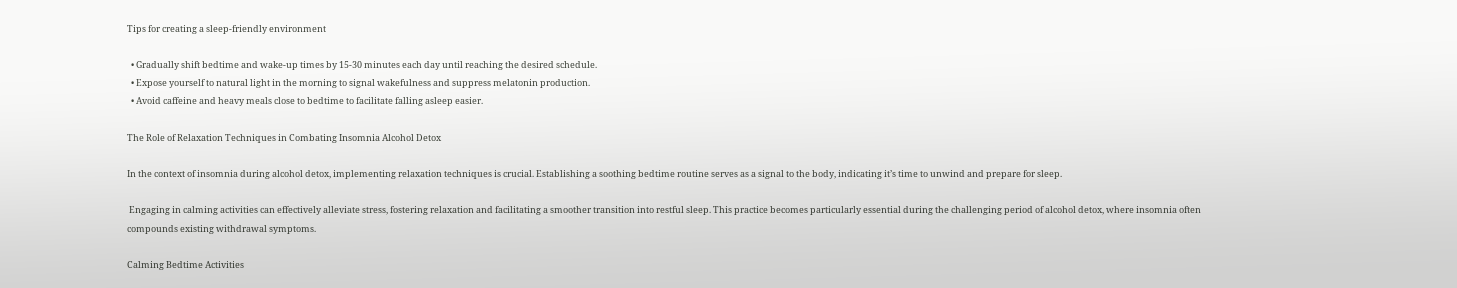Tips for creating a sleep-friendly environment

  • Gradually shift bedtime and wake-up times by 15-30 minutes each day until reaching the desired schedule.
  • Expose yourself to natural light in the morning to signal wakefulness and suppress melatonin production.
  • Avoid caffeine and heavy meals close to bedtime to facilitate falling asleep easier.

The Role of Relaxation Techniques in Combating Insomnia Alcohol Detox

In the context of insomnia during alcohol detox, implementing relaxation techniques is crucial. Establishing a soothing bedtime routine serves as a signal to the body, indicating it’s time to unwind and prepare for sleep.

 Engaging in calming activities can effectively alleviate stress, fostering relaxation and facilitating a smoother transition into restful sleep. This practice becomes particularly essential during the challenging period of alcohol detox, where insomnia often compounds existing withdrawal symptoms.

Calming Bedtime Activities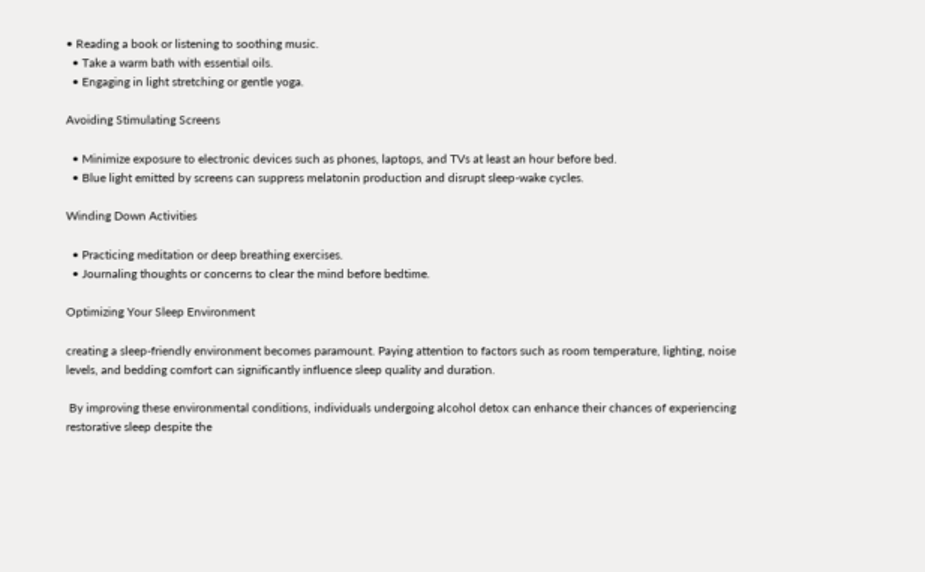• Reading a book or listening to soothing music.
  • Take a warm bath with essential oils.
  • Engaging in light stretching or gentle yoga.

Avoiding Stimulating Screens

  • Minimize exposure to electronic devices such as phones, laptops, and TVs at least an hour before bed.
  • Blue light emitted by screens can suppress melatonin production and disrupt sleep-wake cycles.

Winding Down Activities

  • Practicing meditation or deep breathing exercises.
  • Journaling thoughts or concerns to clear the mind before bedtime.

Optimizing Your Sleep Environment

creating a sleep-friendly environment becomes paramount. Paying attention to factors such as room temperature, lighting, noise levels, and bedding comfort can significantly influence sleep quality and duration.

 By improving these environmental conditions, individuals undergoing alcohol detox can enhance their chances of experiencing restorative sleep despite the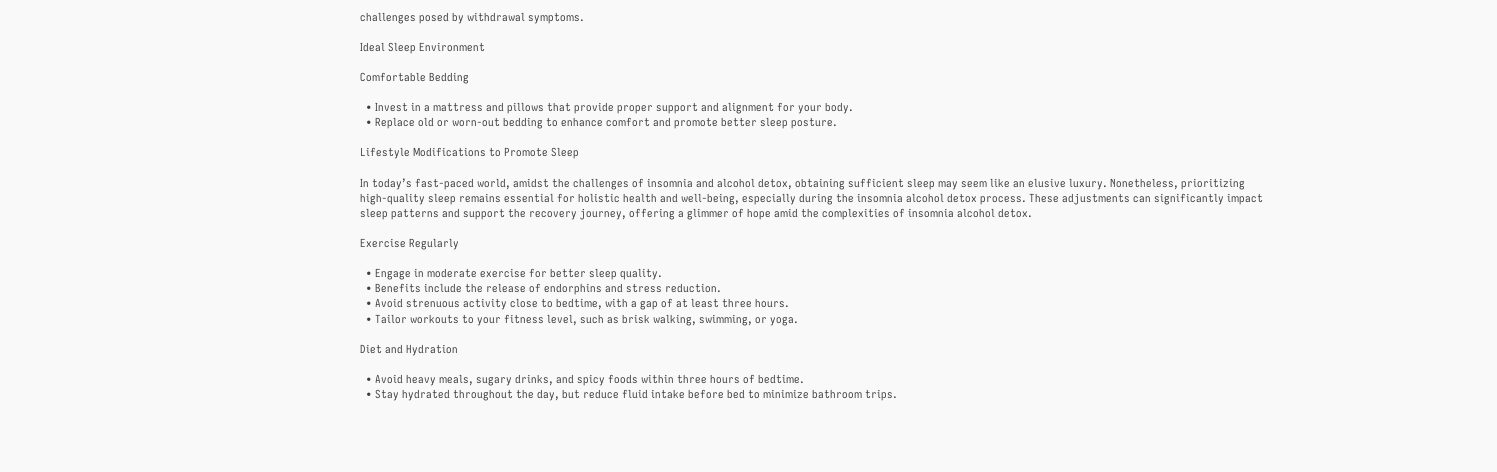challenges posed by withdrawal symptoms.

Ideal Sleep Environment

Comfortable Bedding

  • Invest in a mattress and pillows that provide proper support and alignment for your body.
  • Replace old or worn-out bedding to enhance comfort and promote better sleep posture.

Lifestyle Modifications to Promote Sleep

In today’s fast-paced world, amidst the challenges of insomnia and alcohol detox, obtaining sufficient sleep may seem like an elusive luxury. Nonetheless, prioritizing high-quality sleep remains essential for holistic health and well-being, especially during the insomnia alcohol detox process. These adjustments can significantly impact sleep patterns and support the recovery journey, offering a glimmer of hope amid the complexities of insomnia alcohol detox.

Exercise Regularly

  • Engage in moderate exercise for better sleep quality.
  • Benefits include the release of endorphins and stress reduction.
  • Avoid strenuous activity close to bedtime, with a gap of at least three hours.
  • Tailor workouts to your fitness level, such as brisk walking, swimming, or yoga.

Diet and Hydration

  • Avoid heavy meals, sugary drinks, and spicy foods within three hours of bedtime.
  • Stay hydrated throughout the day, but reduce fluid intake before bed to minimize bathroom trips.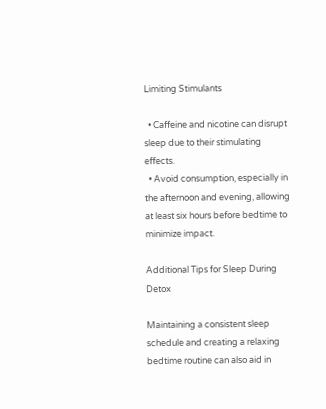Limiting Stimulants

  • Caffeine and nicotine can disrupt sleep due to their stimulating effects.
  • Avoid consumption, especially in the afternoon and evening, allowing at least six hours before bedtime to minimize impact.

Additional Tips for Sleep During Detox

Maintaining a consistent sleep schedule and creating a relaxing bedtime routine can also aid in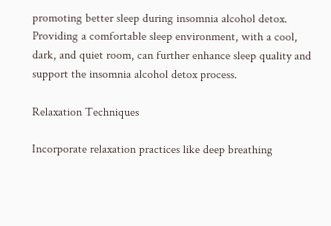promoting better sleep during insomnia alcohol detox. Providing a comfortable sleep environment, with a cool, dark, and quiet room, can further enhance sleep quality and support the insomnia alcohol detox process.

Relaxation Techniques

Incorporate relaxation practices like deep breathing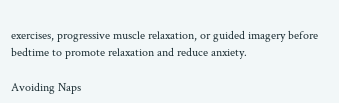exercises, progressive muscle relaxation, or guided imagery before bedtime to promote relaxation and reduce anxiety.

Avoiding Naps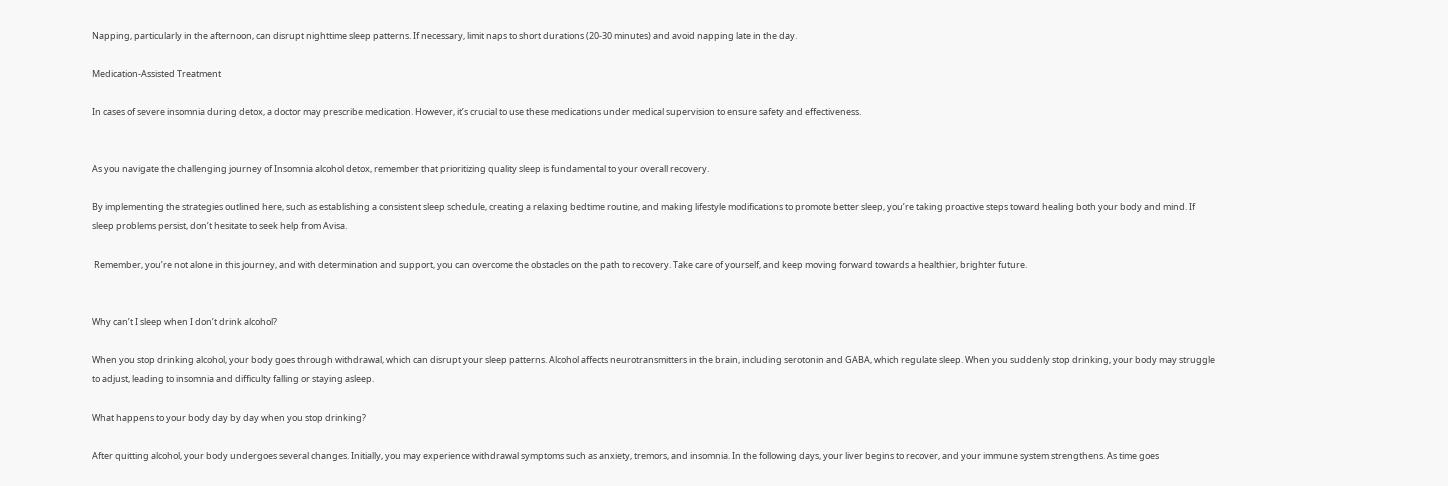Napping, particularly in the afternoon, can disrupt nighttime sleep patterns. If necessary, limit naps to short durations (20-30 minutes) and avoid napping late in the day.

Medication-Assisted Treatment

In cases of severe insomnia during detox, a doctor may prescribe medication. However, it’s crucial to use these medications under medical supervision to ensure safety and effectiveness.


As you navigate the challenging journey of Insomnia alcohol detox, remember that prioritizing quality sleep is fundamental to your overall recovery.

By implementing the strategies outlined here, such as establishing a consistent sleep schedule, creating a relaxing bedtime routine, and making lifestyle modifications to promote better sleep, you’re taking proactive steps toward healing both your body and mind. If sleep problems persist, don’t hesitate to seek help from Avisa.

 Remember, you’re not alone in this journey, and with determination and support, you can overcome the obstacles on the path to recovery. Take care of yourself, and keep moving forward towards a healthier, brighter future.


Why can’t I sleep when I don’t drink alcohol?

When you stop drinking alcohol, your body goes through withdrawal, which can disrupt your sleep patterns. Alcohol affects neurotransmitters in the brain, including serotonin and GABA, which regulate sleep. When you suddenly stop drinking, your body may struggle to adjust, leading to insomnia and difficulty falling or staying asleep.

What happens to your body day by day when you stop drinking?

After quitting alcohol, your body undergoes several changes. Initially, you may experience withdrawal symptoms such as anxiety, tremors, and insomnia. In the following days, your liver begins to recover, and your immune system strengthens. As time goes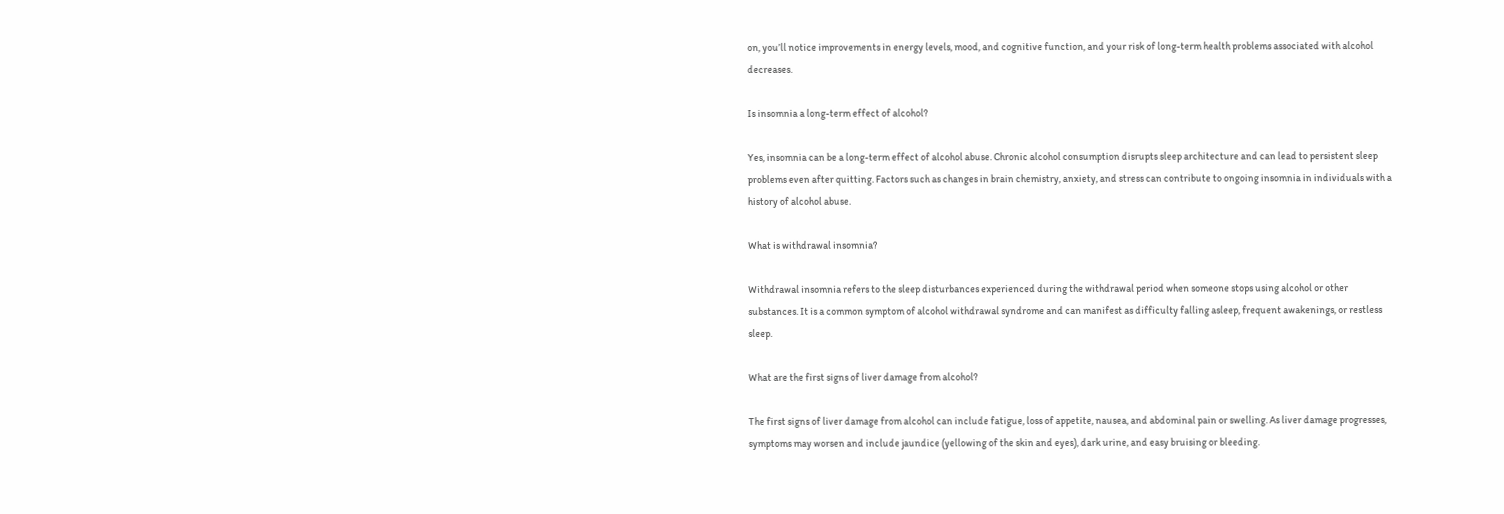on, you’ll notice improvements in energy levels, mood, and cognitive function, and your risk of long-term health problems associated with alcohol decreases.

Is insomnia a long-term effect of alcohol?

Yes, insomnia can be a long-term effect of alcohol abuse. Chronic alcohol consumption disrupts sleep architecture and can lead to persistent sleep problems even after quitting. Factors such as changes in brain chemistry, anxiety, and stress can contribute to ongoing insomnia in individuals with a history of alcohol abuse.

What is withdrawal insomnia?

Withdrawal insomnia refers to the sleep disturbances experienced during the withdrawal period when someone stops using alcohol or other substances. It is a common symptom of alcohol withdrawal syndrome and can manifest as difficulty falling asleep, frequent awakenings, or restless sleep.

What are the first signs of liver damage from alcohol?

The first signs of liver damage from alcohol can include fatigue, loss of appetite, nausea, and abdominal pain or swelling. As liver damage progresses, symptoms may worsen and include jaundice (yellowing of the skin and eyes), dark urine, and easy bruising or bleeding.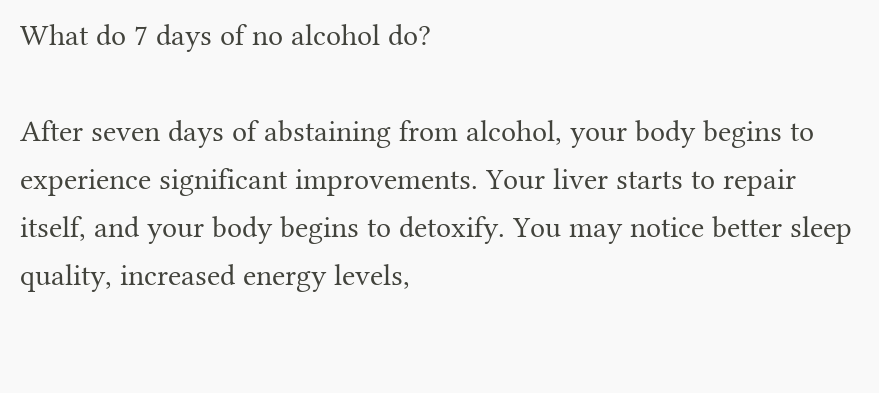What do 7 days of no alcohol do?

After seven days of abstaining from alcohol, your body begins to experience significant improvements. Your liver starts to repair itself, and your body begins to detoxify. You may notice better sleep quality, increased energy levels,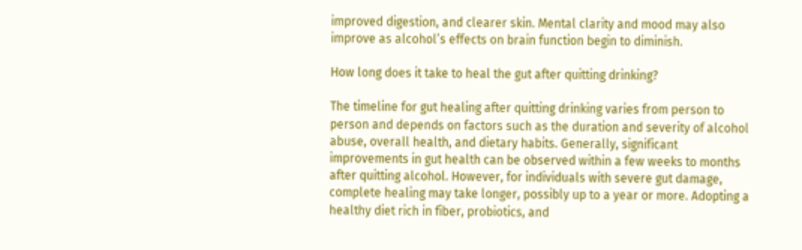improved digestion, and clearer skin. Mental clarity and mood may also improve as alcohol’s effects on brain function begin to diminish.

How long does it take to heal the gut after quitting drinking?

The timeline for gut healing after quitting drinking varies from person to person and depends on factors such as the duration and severity of alcohol abuse, overall health, and dietary habits. Generally, significant improvements in gut health can be observed within a few weeks to months after quitting alcohol. However, for individuals with severe gut damage, complete healing may take longer, possibly up to a year or more. Adopting a healthy diet rich in fiber, probiotics, and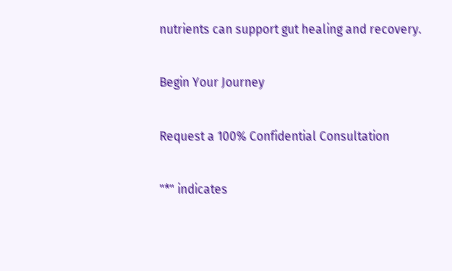nutrients can support gut healing and recovery.

Begin Your Journey

Request a 100% Confidential Consultation

"*" indicates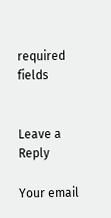required fields


Leave a Reply

Your email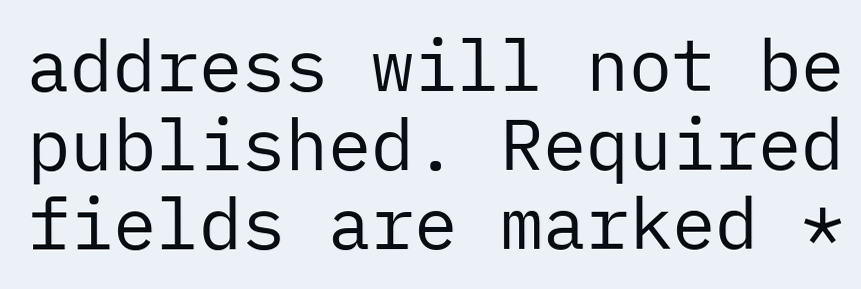address will not be published. Required fields are marked *